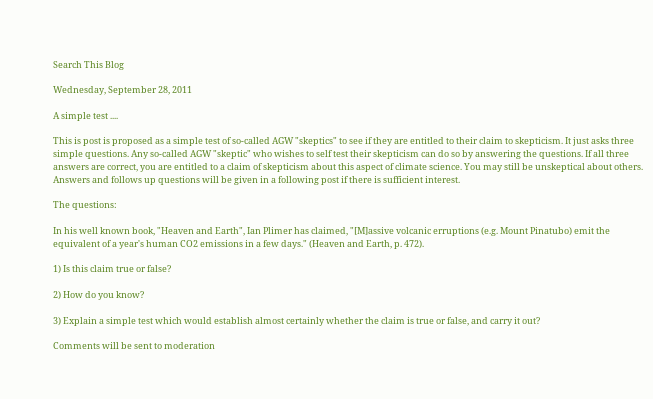Search This Blog

Wednesday, September 28, 2011

A simple test ....

This is post is proposed as a simple test of so-called AGW "skeptics" to see if they are entitled to their claim to skepticism. It just asks three simple questions. Any so-called AGW "skeptic" who wishes to self test their skepticism can do so by answering the questions. If all three answers are correct, you are entitled to a claim of skepticism about this aspect of climate science. You may still be unskeptical about others. Answers and follows up questions will be given in a following post if there is sufficient interest.

The questions:

In his well known book, "Heaven and Earth", Ian Plimer has claimed, "[M]assive volcanic erruptions (e.g. Mount Pinatubo) emit the equivalent of a year's human CO2 emissions in a few days." (Heaven and Earth, p. 472).

1) Is this claim true or false?

2) How do you know?

3) Explain a simple test which would establish almost certainly whether the claim is true or false, and carry it out?

Comments will be sent to moderation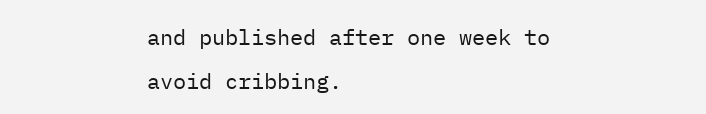and published after one week to avoid cribbing.